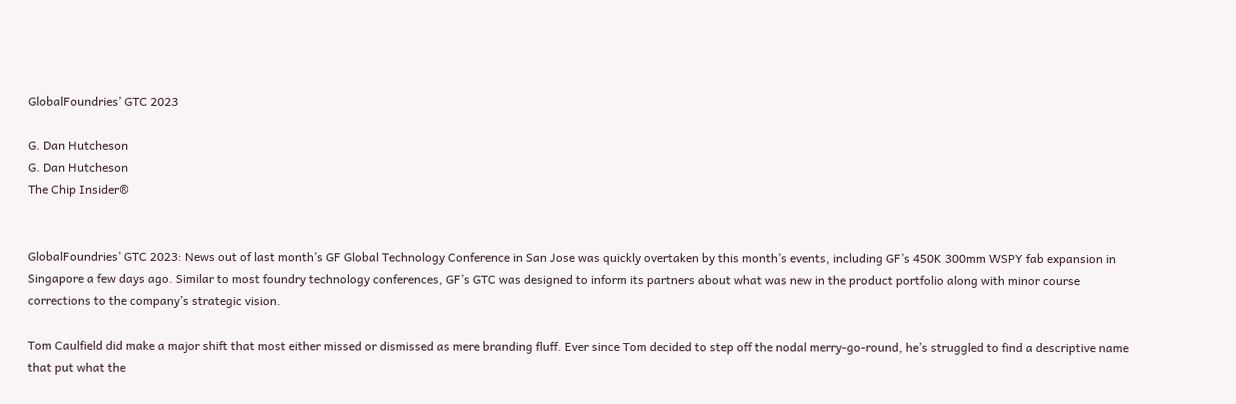GlobalFoundries’ GTC 2023

G. Dan Hutcheson
G. Dan Hutcheson
The Chip Insider®


GlobalFoundries’ GTC 2023: News out of last month’s GF Global Technology Conference in San Jose was quickly overtaken by this month’s events, including GF’s 450K 300mm WSPY fab expansion in Singapore a few days ago. Similar to most foundry technology conferences, GF’s GTC was designed to inform its partners about what was new in the product portfolio along with minor course corrections to the company’s strategic vision.

Tom Caulfield did make a major shift that most either missed or dismissed as mere branding fluff. Ever since Tom decided to step off the nodal merry-go-round, he’s struggled to find a descriptive name that put what the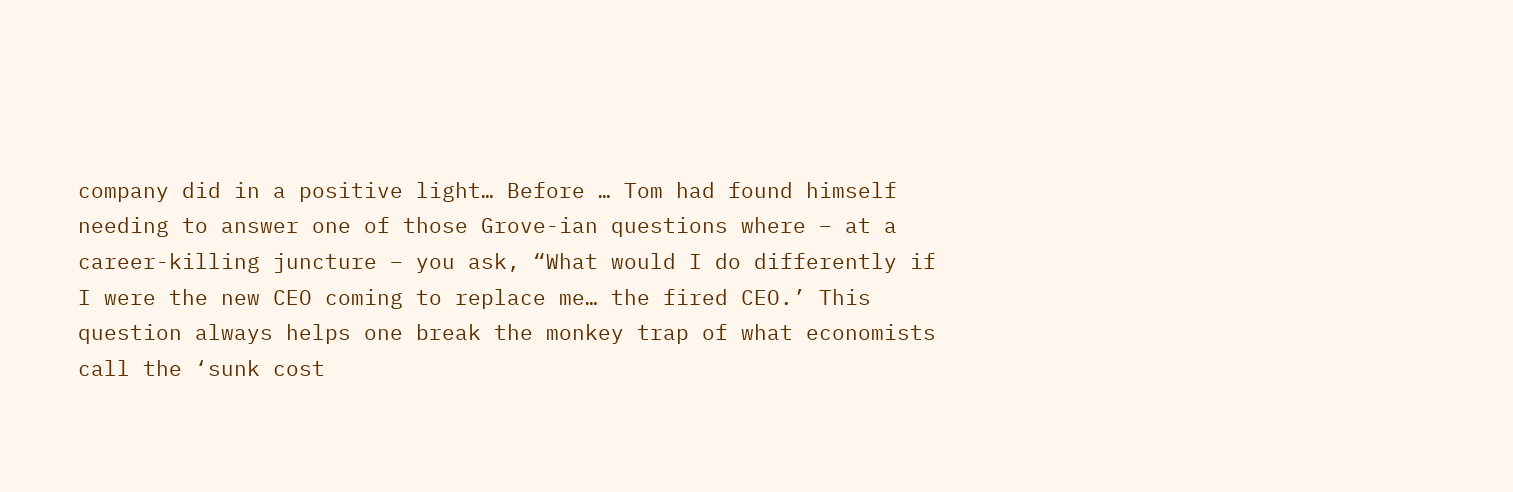company did in a positive light… Before … Tom had found himself needing to answer one of those Grove-ian questions where – at a career-killing juncture – you ask, “What would I do differently if I were the new CEO coming to replace me… the fired CEO.’ This question always helps one break the monkey trap of what economists call the ‘sunk cost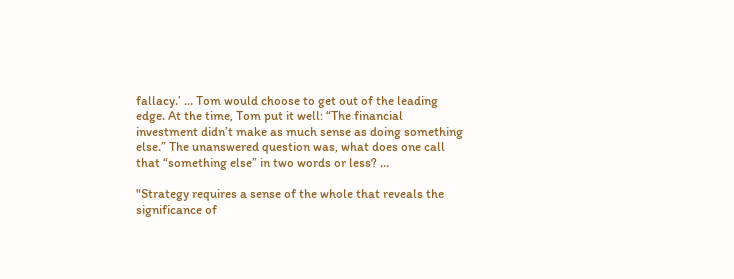fallacy.’ … Tom would choose to get out of the leading edge. At the time, Tom put it well: “The financial investment didn’t make as much sense as doing something else.” The unanswered question was, what does one call that “something else” in two words or less? …

"Strategy requires a sense of the whole that reveals the significance of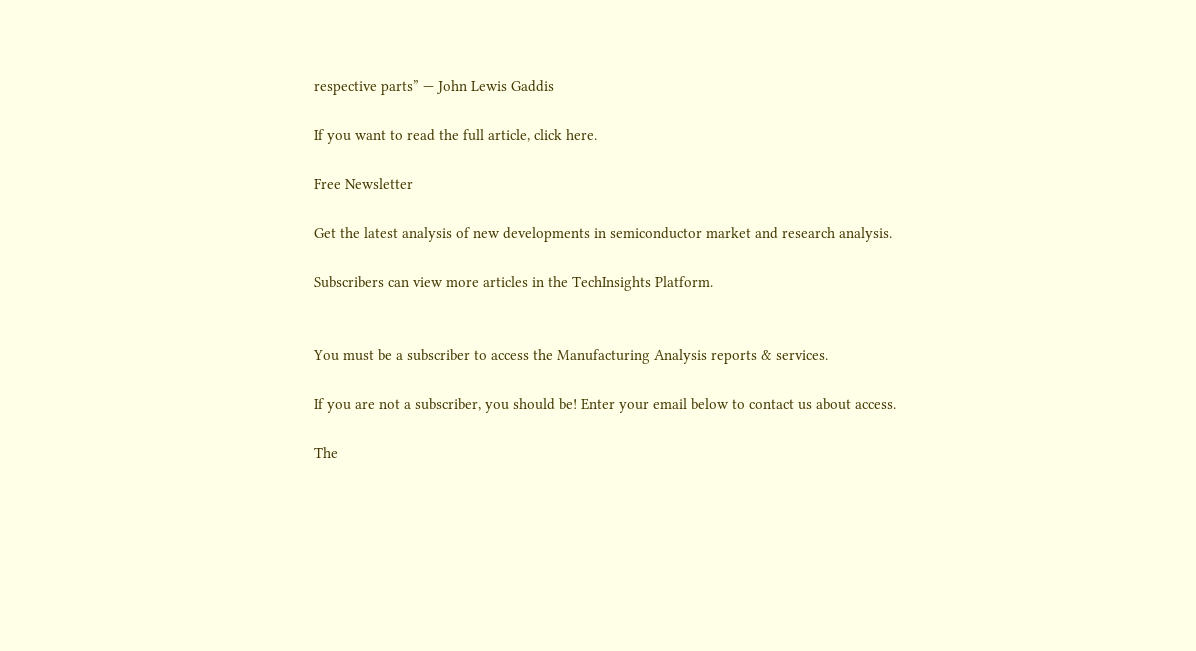respective parts” — John Lewis Gaddis

If you want to read the full article, click here.

Free Newsletter

Get the latest analysis of new developments in semiconductor market and research analysis.

Subscribers can view more articles in the TechInsights Platform.


You must be a subscriber to access the Manufacturing Analysis reports & services.

If you are not a subscriber, you should be! Enter your email below to contact us about access.

The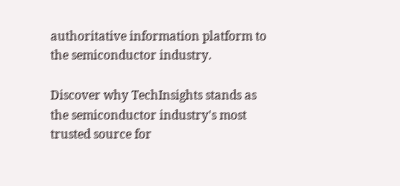authoritative information platform to the semiconductor industry.

Discover why TechInsights stands as the semiconductor industry's most trusted source for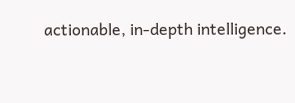actionable, in-depth intelligence.